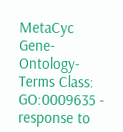MetaCyc Gene-Ontology-Terms Class: GO:0009635 - response to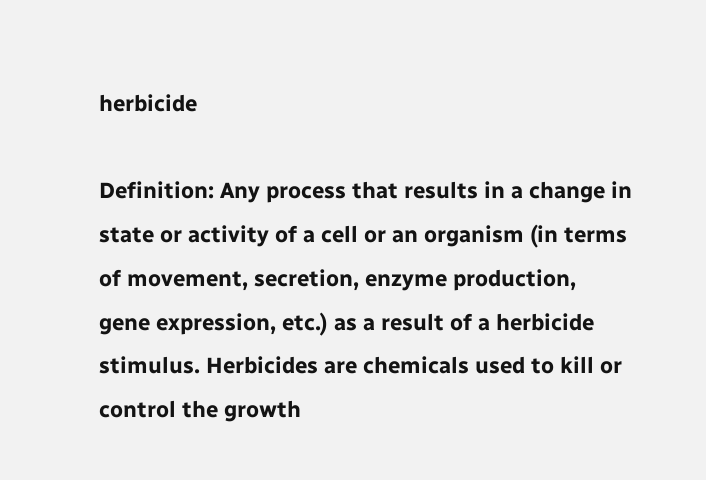herbicide

Definition: Any process that results in a change in state or activity of a cell or an organism (in terms of movement, secretion, enzyme production, gene expression, etc.) as a result of a herbicide stimulus. Herbicides are chemicals used to kill or control the growth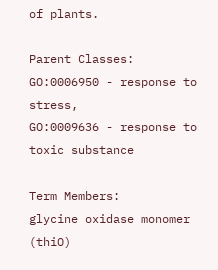of plants.

Parent Classes:
GO:0006950 - response to stress,
GO:0009636 - response to toxic substance

Term Members:
glycine oxidase monomer (thiO)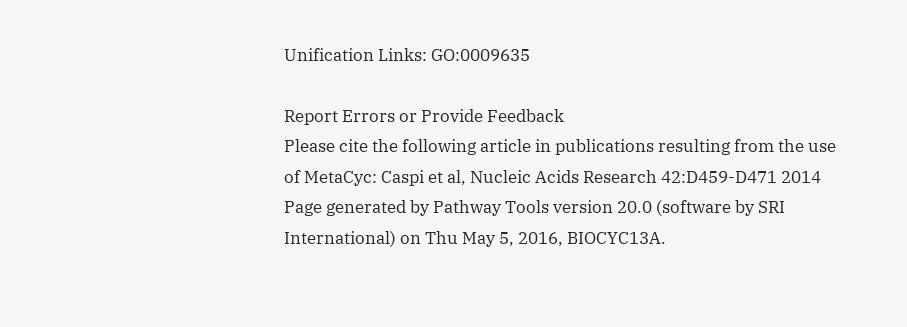Unification Links: GO:0009635

Report Errors or Provide Feedback
Please cite the following article in publications resulting from the use of MetaCyc: Caspi et al, Nucleic Acids Research 42:D459-D471 2014
Page generated by Pathway Tools version 20.0 (software by SRI International) on Thu May 5, 2016, BIOCYC13A.